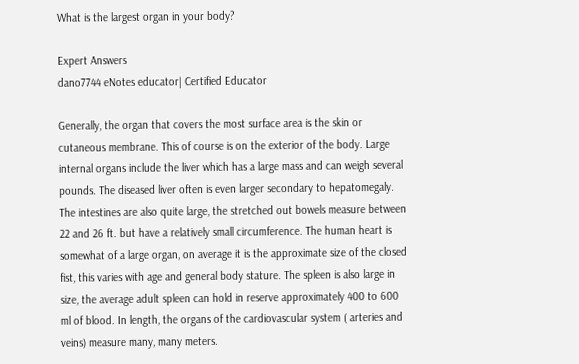What is the largest organ in your body?

Expert Answers
dano7744 eNotes educator| Certified Educator

Generally, the organ that covers the most surface area is the skin or cutaneous membrane. This of course is on the exterior of the body. Large internal organs include the liver which has a large mass and can weigh several pounds. The diseased liver often is even larger secondary to hepatomegaly. The intestines are also quite large, the stretched out bowels measure between 22 and 26 ft. but have a relatively small circumference. The human heart is somewhat of a large organ, on average it is the approximate size of the closed fist, this varies with age and general body stature. The spleen is also large in size, the average adult spleen can hold in reserve approximately 400 to 600 ml of blood. In length, the organs of the cardiovascular system ( arteries and veins) measure many, many meters.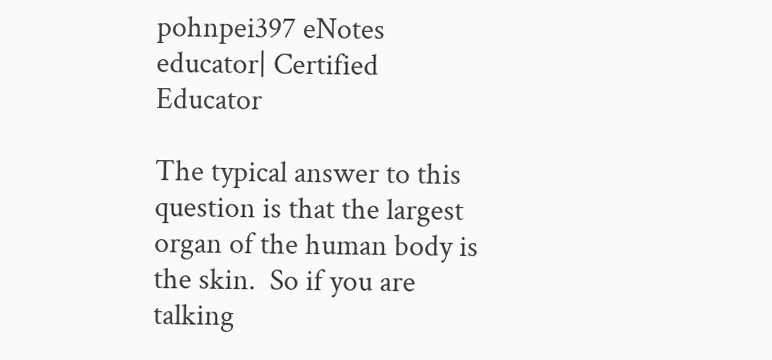pohnpei397 eNotes educator| Certified Educator

The typical answer to this question is that the largest organ of the human body is the skin.  So if you are talking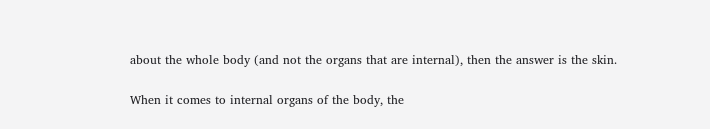about the whole body (and not the organs that are internal), then the answer is the skin.

When it comes to internal organs of the body, the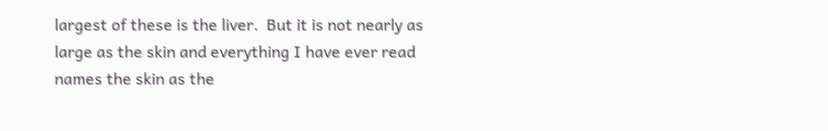largest of these is the liver.  But it is not nearly as large as the skin and everything I have ever read names the skin as the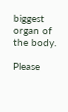biggest organ of the body.

Please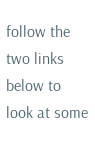follow the two links below to look at some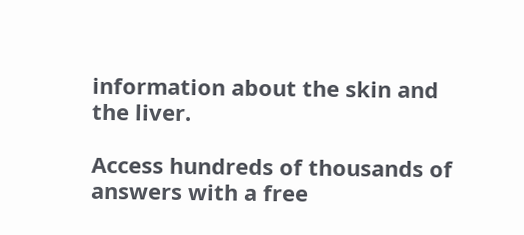information about the skin and the liver.

Access hundreds of thousands of answers with a free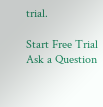trial.

Start Free Trial
Ask a Question